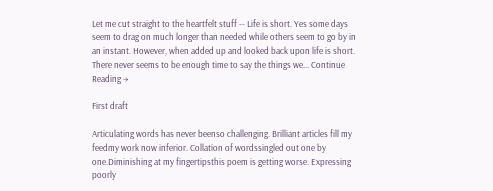Let me cut straight to the heartfelt stuff -- Life is short. Yes some days seem to drag on much longer than needed while others seem to go by in an instant. However, when added up and looked back upon life is short. There never seems to be enough time to say the things we... Continue Reading →

First draft

Articulating words has never beenso challenging. Brilliant articles fill my feedmy work now inferior. Collation of wordssingled out one by one.Diminishing at my fingertipsthis poem is getting worse. Expressing poorly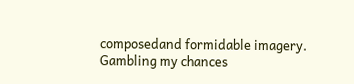composedand formidable imagery. Gambling my chances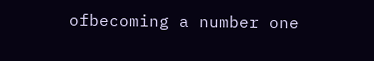ofbecoming a number one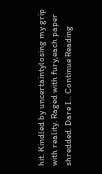hit. Kindled by uncertaintylosing my grip with reality. Raged with fury,each paper shredded. Dare I... Continue Reading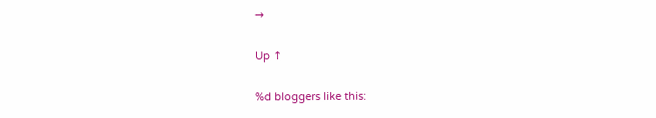→

Up ↑

%d bloggers like this: